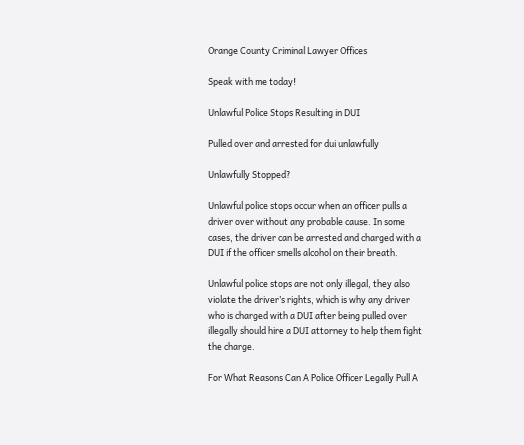Orange County Criminal Lawyer Offices

Speak with me today!

Unlawful Police Stops Resulting in DUI

Pulled over and arrested for dui unlawfully

Unlawfully Stopped?

Unlawful police stops occur when an officer pulls a driver over without any probable cause. In some cases, the driver can be arrested and charged with a DUI if the officer smells alcohol on their breath.

Unlawful police stops are not only illegal, they also violate the driver’s rights, which is why any driver who is charged with a DUI after being pulled over illegally should hire a DUI attorney to help them fight the charge.

For What Reasons Can A Police Officer Legally Pull A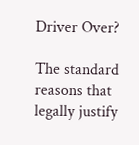Driver Over?

The standard reasons that legally justify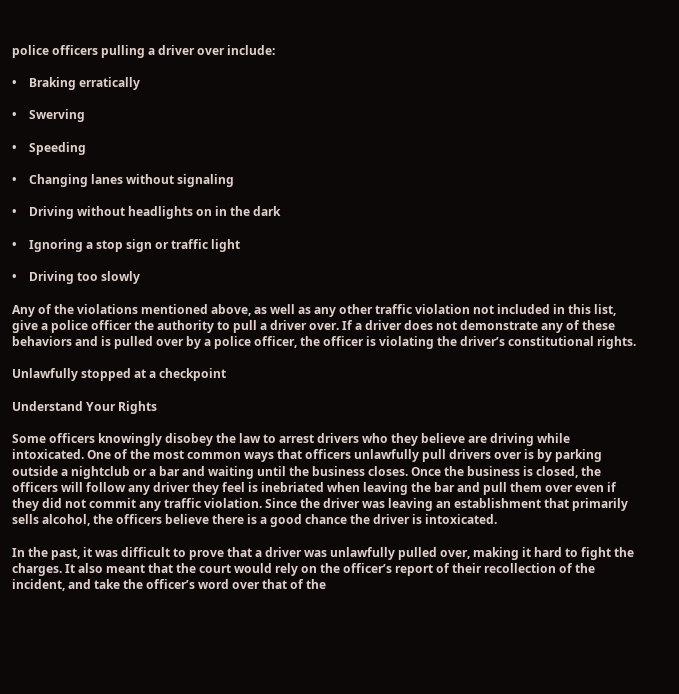police officers pulling a driver over include:

•    Braking erratically

•    Swerving

•    Speeding

•    Changing lanes without signaling

•    Driving without headlights on in the dark

•    Ignoring a stop sign or traffic light

•    Driving too slowly

Any of the violations mentioned above, as well as any other traffic violation not included in this list, give a police officer the authority to pull a driver over. If a driver does not demonstrate any of these behaviors and is pulled over by a police officer, the officer is violating the driver’s constitutional rights.

Unlawfully stopped at a checkpoint

Understand Your Rights

Some officers knowingly disobey the law to arrest drivers who they believe are driving while intoxicated. One of the most common ways that officers unlawfully pull drivers over is by parking outside a nightclub or a bar and waiting until the business closes. Once the business is closed, the officers will follow any driver they feel is inebriated when leaving the bar and pull them over even if they did not commit any traffic violation. Since the driver was leaving an establishment that primarily sells alcohol, the officers believe there is a good chance the driver is intoxicated.

In the past, it was difficult to prove that a driver was unlawfully pulled over, making it hard to fight the charges. It also meant that the court would rely on the officer’s report of their recollection of the incident, and take the officer’s word over that of the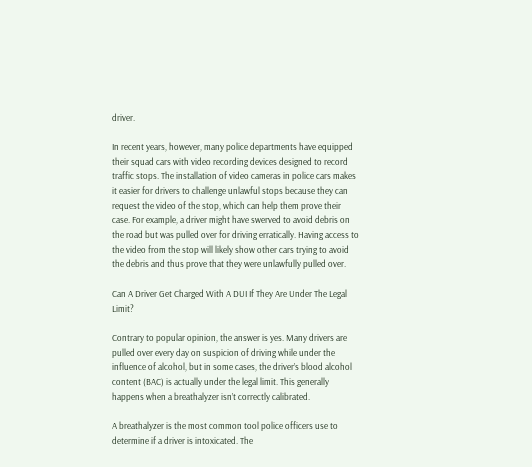driver.

In recent years, however, many police departments have equipped their squad cars with video recording devices designed to record traffic stops. The installation of video cameras in police cars makes it easier for drivers to challenge unlawful stops because they can request the video of the stop, which can help them prove their case. For example, a driver might have swerved to avoid debris on the road but was pulled over for driving erratically. Having access to the video from the stop will likely show other cars trying to avoid the debris and thus prove that they were unlawfully pulled over.

Can A Driver Get Charged With A DUI If They Are Under The Legal Limit?

Contrary to popular opinion, the answer is yes. Many drivers are pulled over every day on suspicion of driving while under the influence of alcohol, but in some cases, the driver’s blood alcohol content (BAC) is actually under the legal limit. This generally happens when a breathalyzer isn’t correctly calibrated.

A breathalyzer is the most common tool police officers use to determine if a driver is intoxicated. The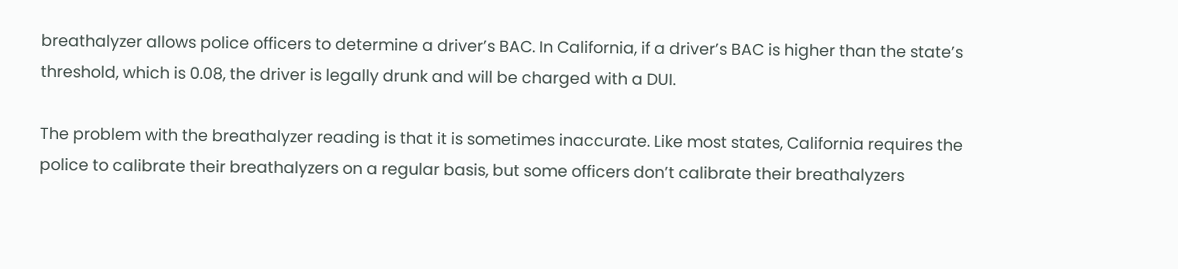breathalyzer allows police officers to determine a driver’s BAC. In California, if a driver’s BAC is higher than the state’s threshold, which is 0.08, the driver is legally drunk and will be charged with a DUI.

The problem with the breathalyzer reading is that it is sometimes inaccurate. Like most states, California requires the police to calibrate their breathalyzers on a regular basis, but some officers don’t calibrate their breathalyzers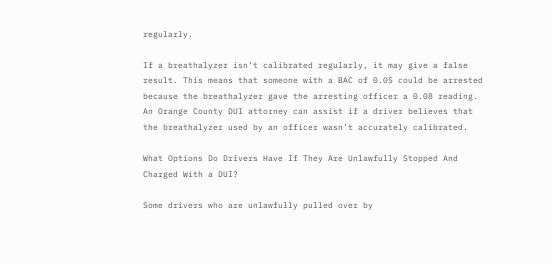regularly.

If a breathalyzer isn’t calibrated regularly, it may give a false result. This means that someone with a BAC of 0.05 could be arrested because the breathalyzer gave the arresting officer a 0.08 reading. An Orange County DUI attorney can assist if a driver believes that the breathalyzer used by an officer wasn’t accurately calibrated.

What Options Do Drivers Have If They Are Unlawfully Stopped And Charged With a DUI?

Some drivers who are unlawfully pulled over by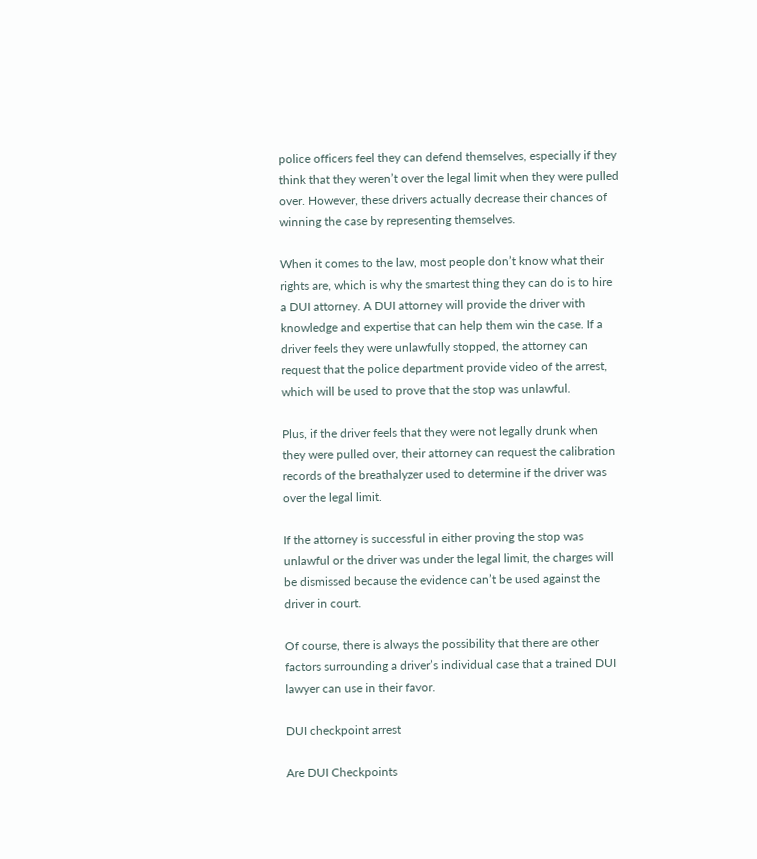police officers feel they can defend themselves, especially if they think that they weren’t over the legal limit when they were pulled over. However, these drivers actually decrease their chances of winning the case by representing themselves.

When it comes to the law, most people don’t know what their rights are, which is why the smartest thing they can do is to hire a DUI attorney. A DUI attorney will provide the driver with knowledge and expertise that can help them win the case. If a driver feels they were unlawfully stopped, the attorney can request that the police department provide video of the arrest, which will be used to prove that the stop was unlawful.

Plus, if the driver feels that they were not legally drunk when they were pulled over, their attorney can request the calibration records of the breathalyzer used to determine if the driver was over the legal limit.

If the attorney is successful in either proving the stop was unlawful or the driver was under the legal limit, the charges will be dismissed because the evidence can’t be used against the driver in court.

Of course, there is always the possibility that there are other factors surrounding a driver’s individual case that a trained DUI lawyer can use in their favor.

DUI checkpoint arrest

Are DUI Checkpoints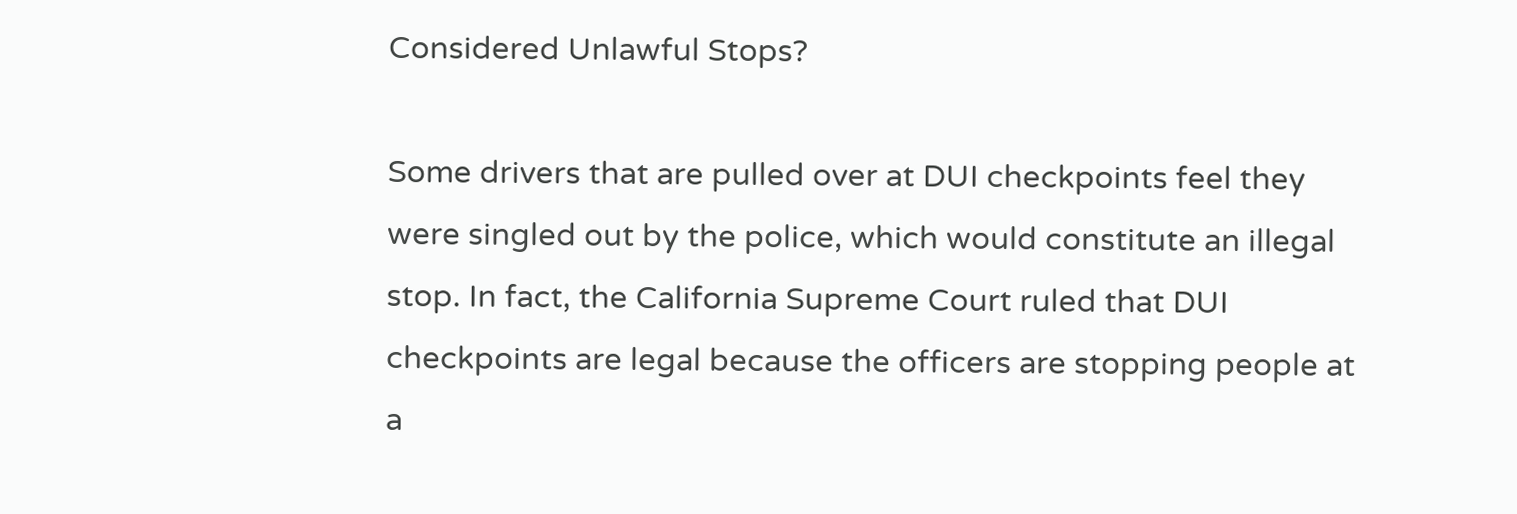Considered Unlawful Stops?

Some drivers that are pulled over at DUI checkpoints feel they were singled out by the police, which would constitute an illegal stop. In fact, the California Supreme Court ruled that DUI checkpoints are legal because the officers are stopping people at a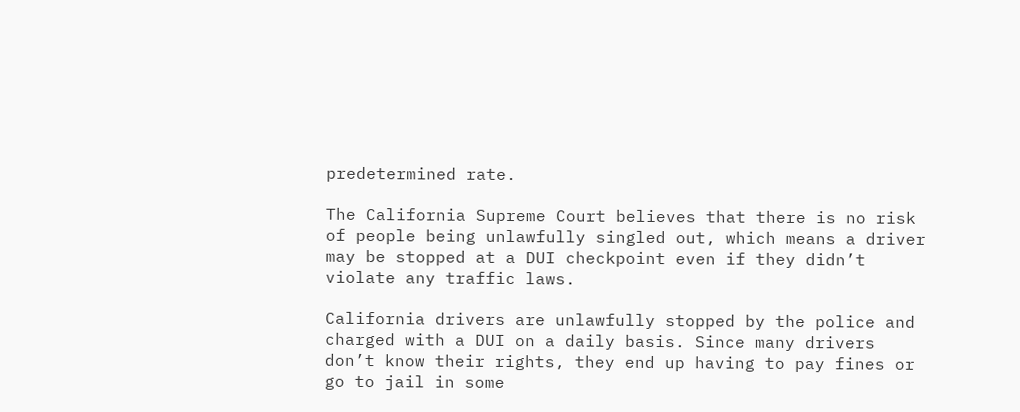predetermined rate.

The California Supreme Court believes that there is no risk of people being unlawfully singled out, which means a driver may be stopped at a DUI checkpoint even if they didn’t violate any traffic laws.

California drivers are unlawfully stopped by the police and charged with a DUI on a daily basis. Since many drivers don’t know their rights, they end up having to pay fines or go to jail in some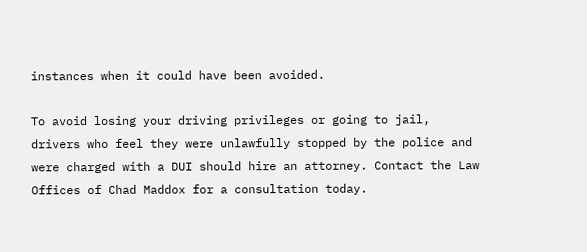instances when it could have been avoided.

To avoid losing your driving privileges or going to jail, drivers who feel they were unlawfully stopped by the police and were charged with a DUI should hire an attorney. Contact the Law Offices of Chad Maddox for a consultation today.